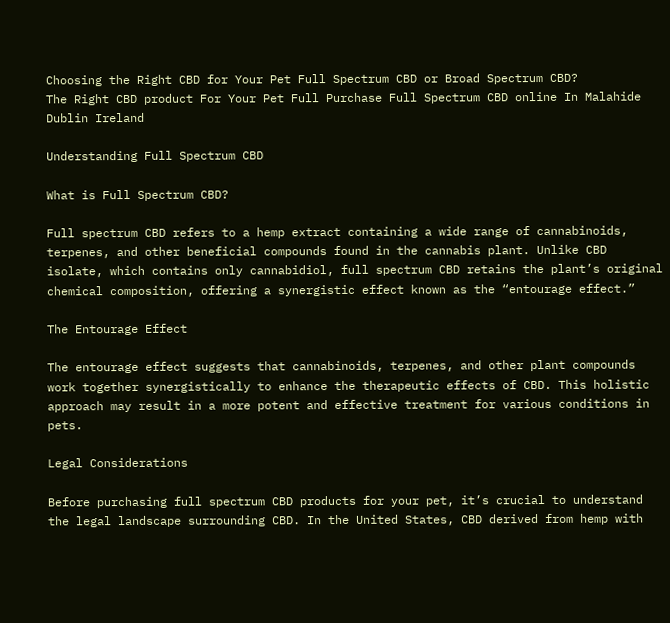Choosing the Right CBD for Your Pet Full Spectrum CBD or Broad Spectrum CBD?
The Right CBD product For Your Pet Full Purchase Full Spectrum CBD online In Malahide Dublin Ireland

Understanding Full Spectrum CBD

What is Full Spectrum CBD?

Full spectrum CBD refers to a hemp extract containing a wide range of cannabinoids, terpenes, and other beneficial compounds found in the cannabis plant. Unlike CBD isolate, which contains only cannabidiol, full spectrum CBD retains the plant’s original chemical composition, offering a synergistic effect known as the “entourage effect.”

The Entourage Effect

The entourage effect suggests that cannabinoids, terpenes, and other plant compounds work together synergistically to enhance the therapeutic effects of CBD. This holistic approach may result in a more potent and effective treatment for various conditions in pets.

Legal Considerations

Before purchasing full spectrum CBD products for your pet, it’s crucial to understand the legal landscape surrounding CBD. In the United States, CBD derived from hemp with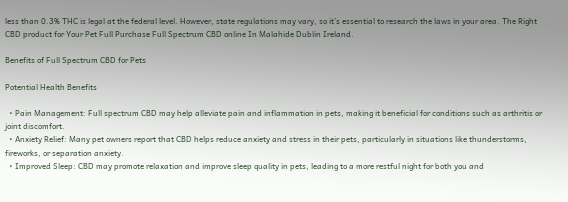less than 0.3% THC is legal at the federal level. However, state regulations may vary, so it’s essential to research the laws in your area. The Right CBD product for Your Pet Full Purchase Full Spectrum CBD online In Malahide Dublin Ireland.

Benefits of Full Spectrum CBD for Pets

Potential Health Benefits

  • Pain Management: Full spectrum CBD may help alleviate pain and inflammation in pets, making it beneficial for conditions such as arthritis or joint discomfort.
  • Anxiety Relief: Many pet owners report that CBD helps reduce anxiety and stress in their pets, particularly in situations like thunderstorms, fireworks, or separation anxiety.
  • Improved Sleep: CBD may promote relaxation and improve sleep quality in pets, leading to a more restful night for both you and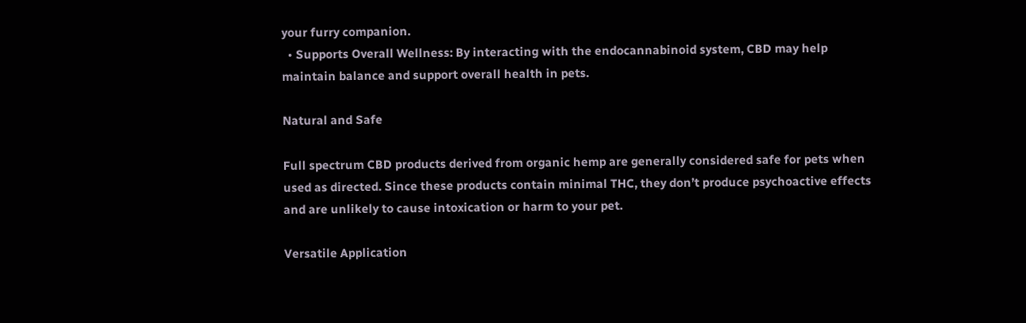your furry companion.
  • Supports Overall Wellness: By interacting with the endocannabinoid system, CBD may help maintain balance and support overall health in pets.

Natural and Safe

Full spectrum CBD products derived from organic hemp are generally considered safe for pets when used as directed. Since these products contain minimal THC, they don’t produce psychoactive effects and are unlikely to cause intoxication or harm to your pet.

Versatile Application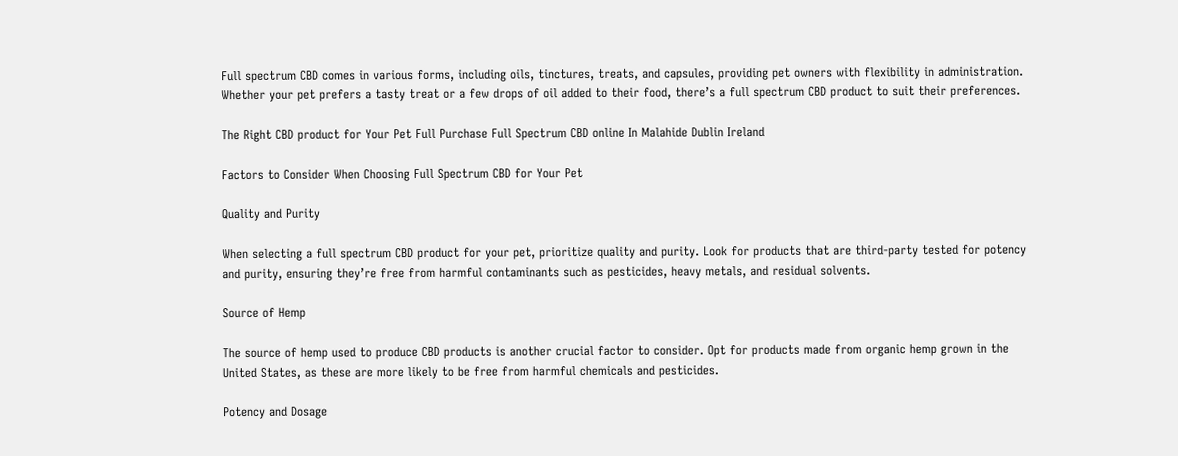Full spectrum CBD comes in various forms, including oils, tinctures, treats, and capsules, providing pet owners with flexibility in administration. Whether your pet prefers a tasty treat or a few drops of oil added to their food, there’s a full spectrum CBD product to suit their preferences.

The Right CBD product for Your Pet Full Purchase Full Spectrum CBD online In Malahide Dublin Ireland

Factors to Consider When Choosing Full Spectrum CBD for Your Pet

Quality and Purity

When selecting a full spectrum CBD product for your pet, prioritize quality and purity. Look for products that are third-party tested for potency and purity, ensuring they’re free from harmful contaminants such as pesticides, heavy metals, and residual solvents.

Source of Hemp

The source of hemp used to produce CBD products is another crucial factor to consider. Opt for products made from organic hemp grown in the United States, as these are more likely to be free from harmful chemicals and pesticides.

Potency and Dosage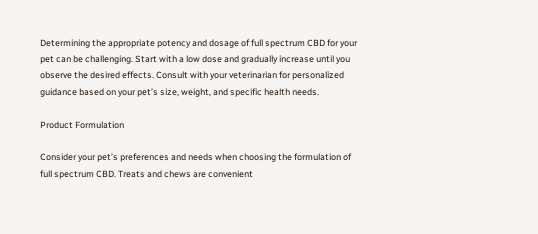Determining the appropriate potency and dosage of full spectrum CBD for your pet can be challenging. Start with a low dose and gradually increase until you observe the desired effects. Consult with your veterinarian for personalized guidance based on your pet’s size, weight, and specific health needs.

Product Formulation

Consider your pet’s preferences and needs when choosing the formulation of full spectrum CBD. Treats and chews are convenient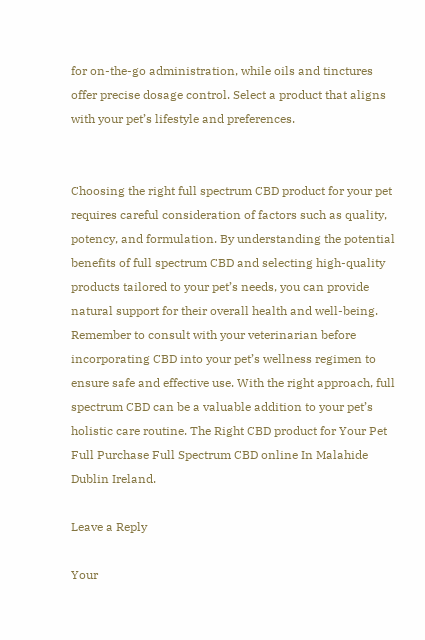for on-the-go administration, while oils and tinctures offer precise dosage control. Select a product that aligns with your pet’s lifestyle and preferences.


Choosing the right full spectrum CBD product for your pet requires careful consideration of factors such as quality, potency, and formulation. By understanding the potential benefits of full spectrum CBD and selecting high-quality products tailored to your pet’s needs, you can provide natural support for their overall health and well-being. Remember to consult with your veterinarian before incorporating CBD into your pet’s wellness regimen to ensure safe and effective use. With the right approach, full spectrum CBD can be a valuable addition to your pet’s holistic care routine. The Right CBD product for Your Pet Full Purchase Full Spectrum CBD online In Malahide Dublin Ireland.

Leave a Reply

Your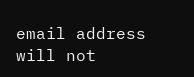email address will not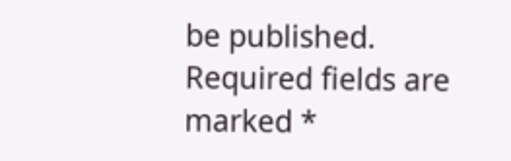be published. Required fields are marked *